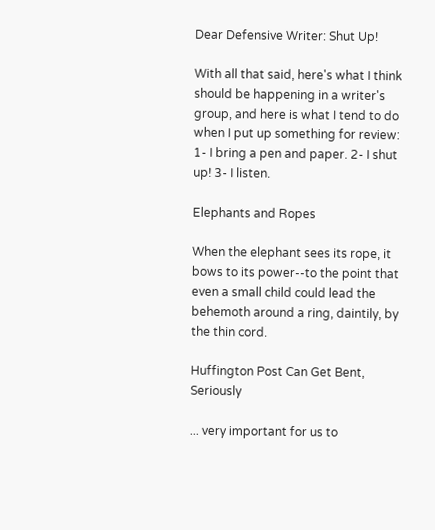Dear Defensive Writer: Shut Up!

With all that said, here's what I think should be happening in a writer's group, and here is what I tend to do when I put up something for review: 1- I bring a pen and paper. 2- I shut up! 3- I listen.

Elephants and Ropes

When the elephant sees its rope, it bows to its power--to the point that even a small child could lead the behemoth around a ring, daintily, by the thin cord.

Huffington Post Can Get Bent, Seriously

... very important for us to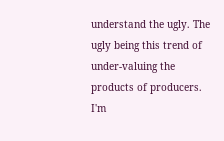understand the ugly. The ugly being this trend of under-valuing the products of producers. I'm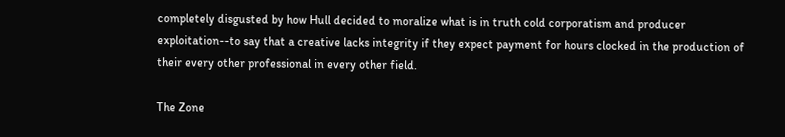completely disgusted by how Hull decided to moralize what is in truth cold corporatism and producer exploitation--to say that a creative lacks integrity if they expect payment for hours clocked in the production of their every other professional in every other field.

The Zone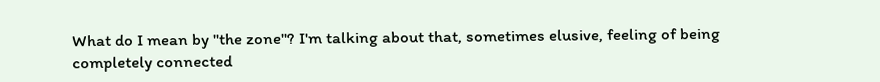What do I mean by "the zone"? I'm talking about that, sometimes elusive, feeling of being completely connected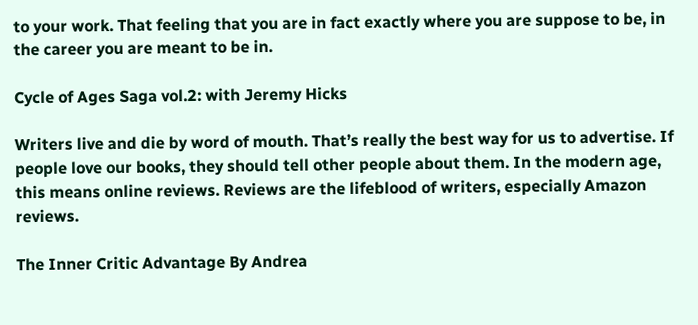to your work. That feeling that you are in fact exactly where you are suppose to be, in the career you are meant to be in.

Cycle of Ages Saga vol.2: with Jeremy Hicks

Writers live and die by word of mouth. That’s really the best way for us to advertise. If people love our books, they should tell other people about them. In the modern age, this means online reviews. Reviews are the lifeblood of writers, especially Amazon reviews.

The Inner Critic Advantage By Andrea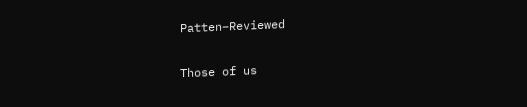Patten–Reviewed

Those of us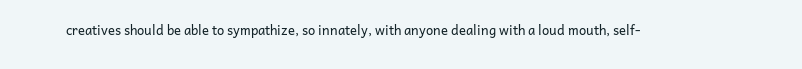creatives should be able to sympathize, so innately, with anyone dealing with a loud mouth, self-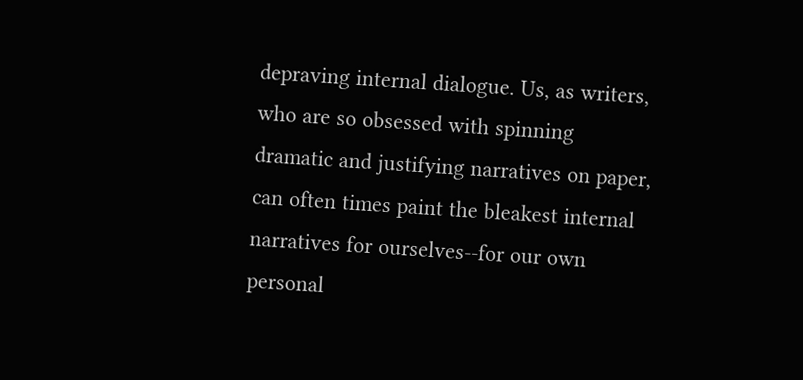depraving internal dialogue. Us, as writers, who are so obsessed with spinning dramatic and justifying narratives on paper, can often times paint the bleakest internal narratives for ourselves--for our own personal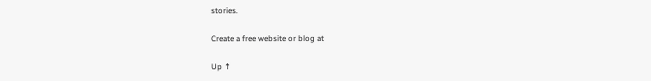stories.

Create a free website or blog at

Up ↑